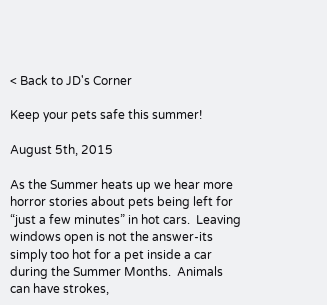< Back to JD's Corner

Keep your pets safe this summer!

August 5th, 2015

As the Summer heats up we hear more horror stories about pets being left for “just a few minutes” in hot cars.  Leaving windows open is not the answer-its simply too hot for a pet inside a car during the Summer Months.  Animals can have strokes,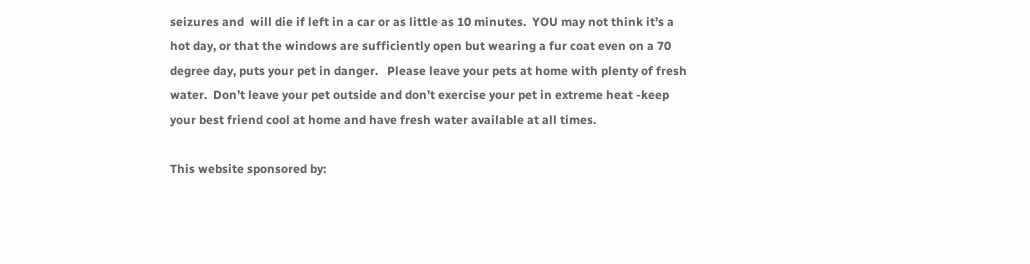seizures and  will die if left in a car or as little as 10 minutes.  YOU may not think it’s a hot day, or that the windows are sufficiently open but wearing a fur coat even on a 70 degree day, puts your pet in danger.   Please leave your pets at home with plenty of fresh water.  Don’t leave your pet outside and don’t exercise your pet in extreme heat -keep your best friend cool at home and have fresh water available at all times.

This website sponsored by: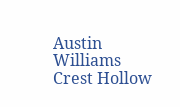Austin Williams       Crest Hollow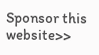Sponsor this website>>